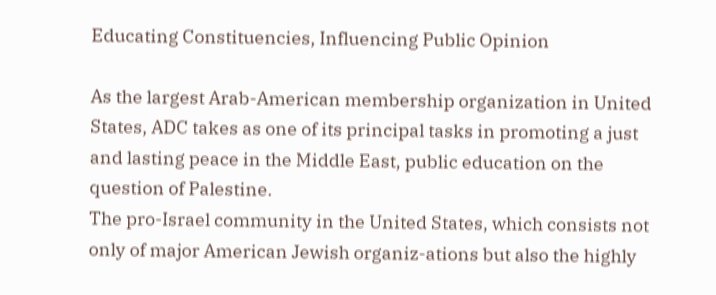Educating Constituencies, Influencing Public Opinion

As the largest Arab-American membership organization in United States, ADC takes as one of its principal tasks in promoting a just and lasting peace in the Middle East, public education on the question of Palestine.
The pro-Israel community in the United States, which consists not only of major American Jewish organiz-ations but also the highly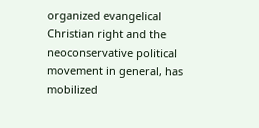organized evangelical Christian right and the neoconservative political movement in general, has mobilized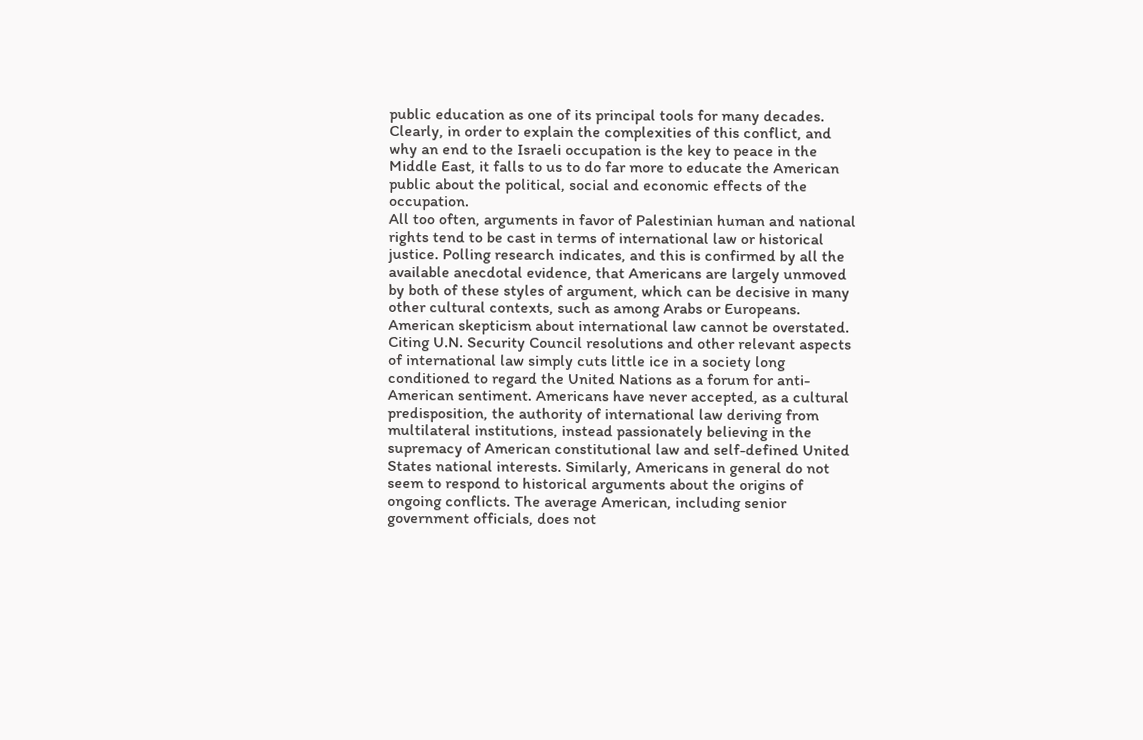public education as one of its principal tools for many decades. Clearly, in order to explain the complexities of this conflict, and why an end to the Israeli occupation is the key to peace in the Middle East, it falls to us to do far more to educate the American public about the political, social and economic effects of the occupation.
All too often, arguments in favor of Palestinian human and national rights tend to be cast in terms of international law or historical justice. Polling research indicates, and this is confirmed by all the available anecdotal evidence, that Americans are largely unmoved by both of these styles of argument, which can be decisive in many other cultural contexts, such as among Arabs or Europeans. American skepticism about international law cannot be overstated. Citing U.N. Security Council resolutions and other relevant aspects of international law simply cuts little ice in a society long conditioned to regard the United Nations as a forum for anti-American sentiment. Americans have never accepted, as a cultural predisposition, the authority of international law deriving from multilateral institutions, instead passionately believing in the supremacy of American constitutional law and self-defined United States national interests. Similarly, Americans in general do not seem to respond to historical arguments about the origins of ongoing conflicts. The average American, including senior government officials, does not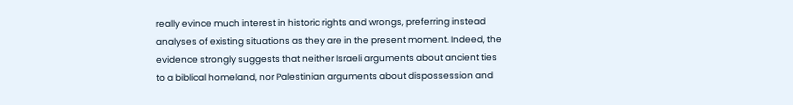really evince much interest in historic rights and wrongs, preferring instead analyses of existing situations as they are in the present moment. Indeed, the evidence strongly suggests that neither Israeli arguments about ancient ties to a biblical homeland, nor Palestinian arguments about dispossession and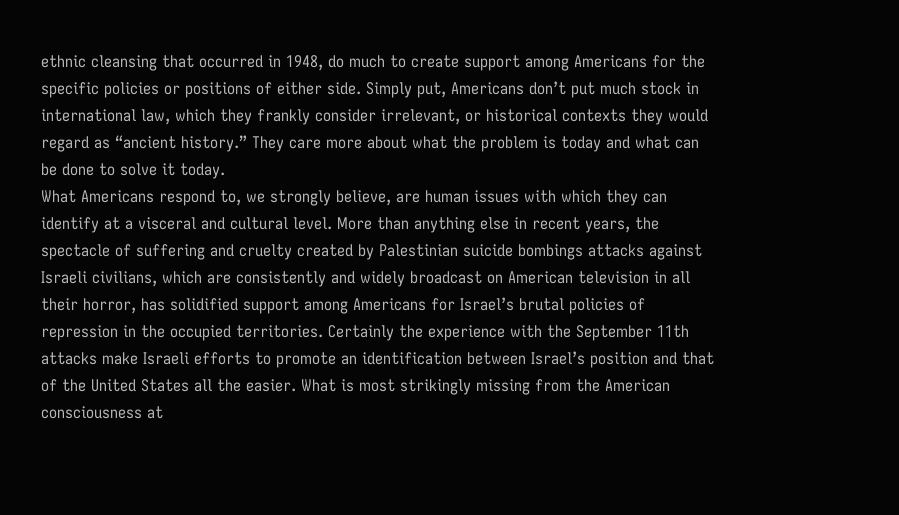ethnic cleansing that occurred in 1948, do much to create support among Americans for the specific policies or positions of either side. Simply put, Americans don’t put much stock in international law, which they frankly consider irrelevant, or historical contexts they would regard as “ancient history.” They care more about what the problem is today and what can be done to solve it today.
What Americans respond to, we strongly believe, are human issues with which they can identify at a visceral and cultural level. More than anything else in recent years, the spectacle of suffering and cruelty created by Palestinian suicide bombings attacks against Israeli civilians, which are consistently and widely broadcast on American television in all their horror, has solidified support among Americans for Israel’s brutal policies of repression in the occupied territories. Certainly the experience with the September 11th attacks make Israeli efforts to promote an identification between Israel’s position and that of the United States all the easier. What is most strikingly missing from the American consciousness at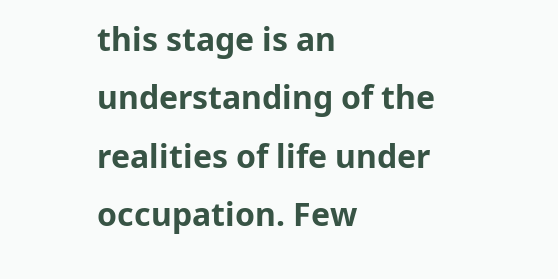this stage is an understanding of the realities of life under occupation. Few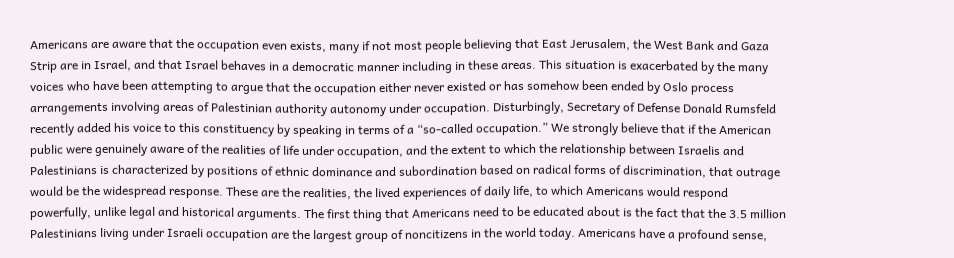Americans are aware that the occupation even exists, many if not most people believing that East Jerusalem, the West Bank and Gaza Strip are in Israel, and that Israel behaves in a democratic manner including in these areas. This situation is exacerbated by the many voices who have been attempting to argue that the occupation either never existed or has somehow been ended by Oslo process arrangements involving areas of Palestinian authority autonomy under occupation. Disturbingly, Secretary of Defense Donald Rumsfeld recently added his voice to this constituency by speaking in terms of a “so-called occupation.” We strongly believe that if the American public were genuinely aware of the realities of life under occupation, and the extent to which the relationship between Israelis and Palestinians is characterized by positions of ethnic dominance and subordination based on radical forms of discrimination, that outrage would be the widespread response. These are the realities, the lived experiences of daily life, to which Americans would respond powerfully, unlike legal and historical arguments. The first thing that Americans need to be educated about is the fact that the 3.5 million Palestinians living under Israeli occupation are the largest group of noncitizens in the world today. Americans have a profound sense,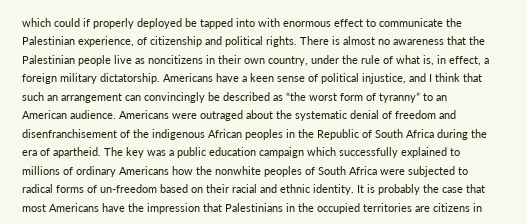which could if properly deployed be tapped into with enormous effect to communicate the Palestinian experience, of citizenship and political rights. There is almost no awareness that the Palestinian people live as noncitizens in their own country, under the rule of what is, in effect, a foreign military dictatorship. Americans have a keen sense of political injustice, and I think that such an arrangement can convincingly be described as “the worst form of tyranny” to an American audience. Americans were outraged about the systematic denial of freedom and disenfranchisement of the indigenous African peoples in the Republic of South Africa during the era of apartheid. The key was a public education campaign which successfully explained to millions of ordinary Americans how the nonwhite peoples of South Africa were subjected to radical forms of un-freedom based on their racial and ethnic identity. It is probably the case that most Americans have the impression that Palestinians in the occupied territories are citizens in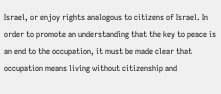Israel, or enjoy rights analogous to citizens of Israel. In order to promote an understanding that the key to peace is an end to the occupation, it must be made clear that occupation means living without citizenship and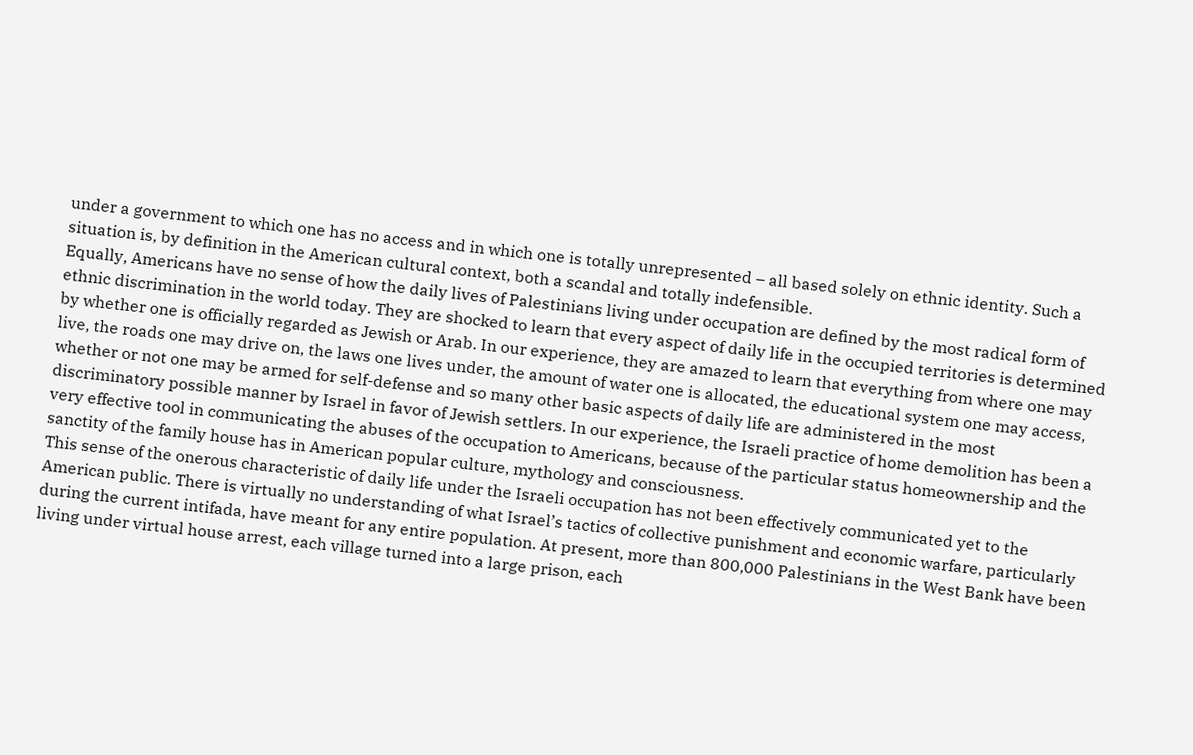under a government to which one has no access and in which one is totally unrepresented – all based solely on ethnic identity. Such a situation is, by definition in the American cultural context, both a scandal and totally indefensible.
Equally, Americans have no sense of how the daily lives of Palestinians living under occupation are defined by the most radical form of ethnic discrimination in the world today. They are shocked to learn that every aspect of daily life in the occupied territories is determined by whether one is officially regarded as Jewish or Arab. In our experience, they are amazed to learn that everything from where one may live, the roads one may drive on, the laws one lives under, the amount of water one is allocated, the educational system one may access, whether or not one may be armed for self-defense and so many other basic aspects of daily life are administered in the most discriminatory possible manner by Israel in favor of Jewish settlers. In our experience, the Israeli practice of home demolition has been a very effective tool in communicating the abuses of the occupation to Americans, because of the particular status homeownership and the sanctity of the family house has in American popular culture, mythology and consciousness.
This sense of the onerous characteristic of daily life under the Israeli occupation has not been effectively communicated yet to the American public. There is virtually no understanding of what Israel’s tactics of collective punishment and economic warfare, particularly during the current intifada, have meant for any entire population. At present, more than 800,000 Palestinians in the West Bank have been living under virtual house arrest, each village turned into a large prison, each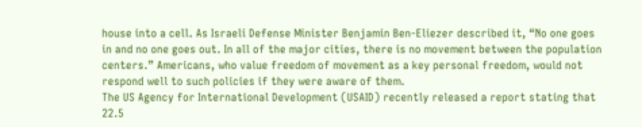house into a cell. As Israeli Defense Minister Benjamin Ben-Eliezer described it, “No one goes in and no one goes out. In all of the major cities, there is no movement between the population centers.” Americans, who value freedom of movement as a key personal freedom, would not respond well to such policies if they were aware of them.
The US Agency for International Development (USAID) recently released a report stating that 22.5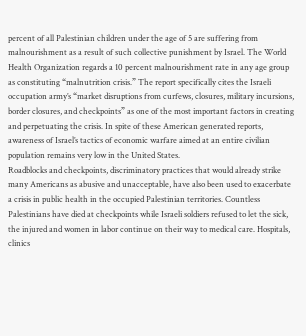percent of all Palestinian children under the age of 5 are suffering from malnourishment as a result of such collective punishment by Israel. The World Health Organization regards a 10 percent malnourishment rate in any age group as constituting “malnutrition crisis.” The report specifically cites the Israeli occupation army’s “market disruptions from curfews, closures, military incursions, border closures, and checkpoints” as one of the most important factors in creating and perpetuating the crisis. In spite of these American generated reports, awareness of Israel’s tactics of economic warfare aimed at an entire civilian population remains very low in the United States.
Roadblocks and checkpoints, discriminatory practices that would already strike many Americans as abusive and unacceptable, have also been used to exacerbate a crisis in public health in the occupied Palestinian territories. Countless Palestinians have died at checkpoints while Israeli soldiers refused to let the sick, the injured and women in labor continue on their way to medical care. Hospitals, clinics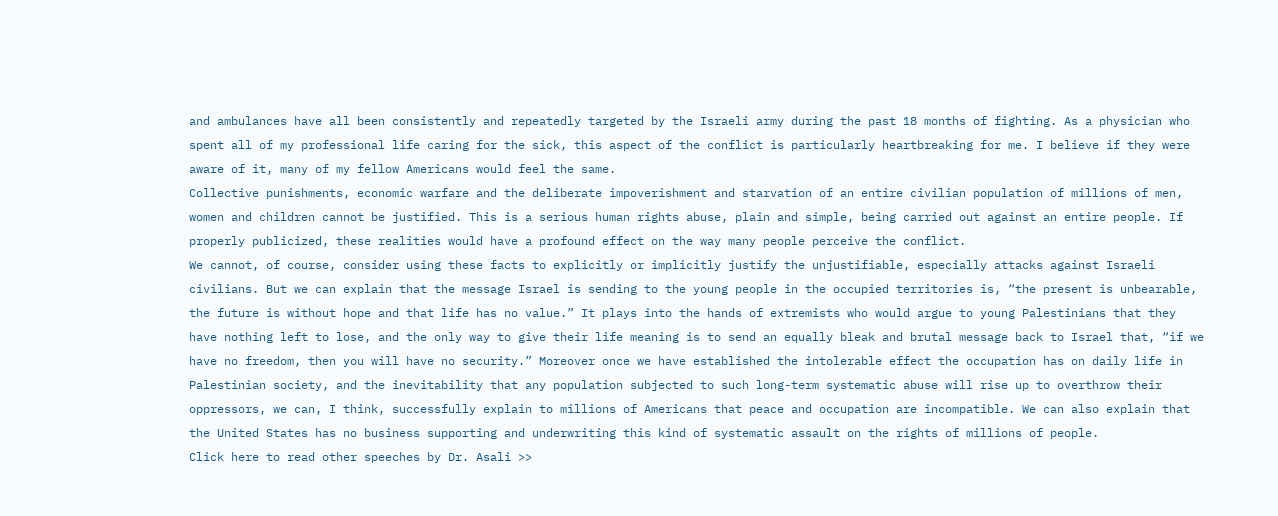and ambulances have all been consistently and repeatedly targeted by the Israeli army during the past 18 months of fighting. As a physician who spent all of my professional life caring for the sick, this aspect of the conflict is particularly heartbreaking for me. I believe if they were aware of it, many of my fellow Americans would feel the same.
Collective punishments, economic warfare and the deliberate impoverishment and starvation of an entire civilian population of millions of men, women and children cannot be justified. This is a serious human rights abuse, plain and simple, being carried out against an entire people. If properly publicized, these realities would have a profound effect on the way many people perceive the conflict.
We cannot, of course, consider using these facts to explicitly or implicitly justify the unjustifiable, especially attacks against Israeli civilians. But we can explain that the message Israel is sending to the young people in the occupied territories is, “the present is unbearable, the future is without hope and that life has no value.” It plays into the hands of extremists who would argue to young Palestinians that they have nothing left to lose, and the only way to give their life meaning is to send an equally bleak and brutal message back to Israel that, “if we have no freedom, then you will have no security.” Moreover once we have established the intolerable effect the occupation has on daily life in Palestinian society, and the inevitability that any population subjected to such long-term systematic abuse will rise up to overthrow their oppressors, we can, I think, successfully explain to millions of Americans that peace and occupation are incompatible. We can also explain that the United States has no business supporting and underwriting this kind of systematic assault on the rights of millions of people.
Click here to read other speeches by Dr. Asali >>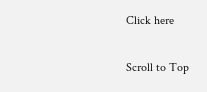Click here

Scroll to Top